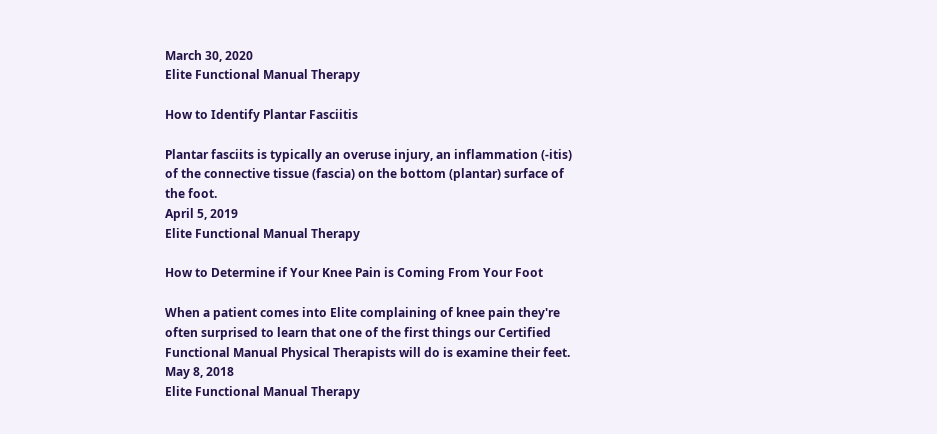March 30, 2020
Elite Functional Manual Therapy

How to Identify Plantar Fasciitis

Plantar fasciits is typically an overuse injury, an inflammation (-itis) of the connective tissue (fascia) on the bottom (plantar) surface of the foot.
April 5, 2019
Elite Functional Manual Therapy

How to Determine if Your Knee Pain is Coming From Your Foot

When a patient comes into Elite complaining of knee pain they're often surprised to learn that one of the first things our Certified Functional Manual Physical Therapists will do is examine their feet.
May 8, 2018
Elite Functional Manual Therapy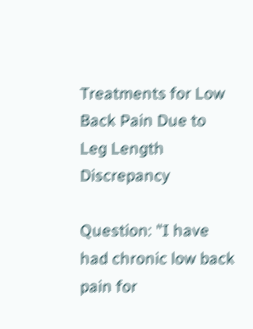Treatments for Low Back Pain Due to Leg Length Discrepancy

Question: "I have had chronic low back pain for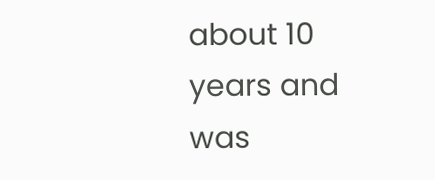about 10 years and was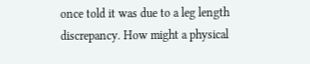once told it was due to a leg length discrepancy. How might a physical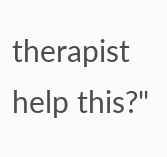therapist help this?"